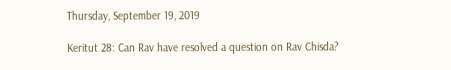Thursday, September 19, 2019

Keritut 28: Can Rav have resolved a question on Rav Chisda?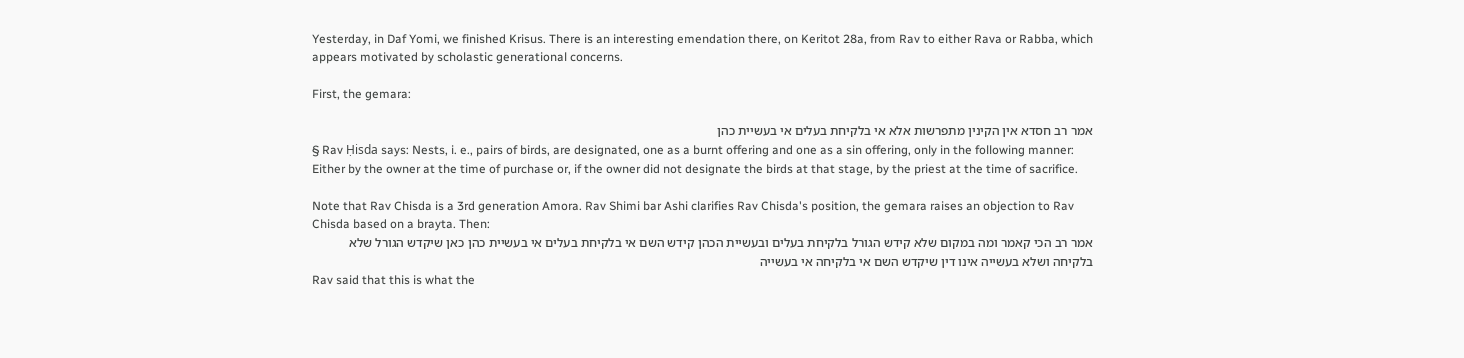Yesterday, in Daf Yomi, we finished Krisus. There is an interesting emendation there, on Keritot 28a, from Rav to either Rava or Rabba, which appears motivated by scholastic generational concerns.

First, the gemara:

אמר רב חסדא אין הקינין מתפרשות אלא אי בלקיחת בעלים אי בעשיית כהן
§ Rav Ḥisda says: Nests, i. e., pairs of birds, are designated, one as a burnt offering and one as a sin offering, only in the following manner: Either by the owner at the time of purchase or, if the owner did not designate the birds at that stage, by the priest at the time of sacrifice.

Note that Rav Chisda is a 3rd generation Amora. Rav Shimi bar Ashi clarifies Rav Chisda's position, the gemara raises an objection to Rav Chisda based on a brayta. Then:
אמר רב הכי קאמר ומה במקום שלא קידש הגורל בלקיחת בעלים ובעשיית הכהן קידש השם אי בלקיחת בעלים אי בעשיית כהן כאן שיקדש הגורל שלא בלקיחה ושלא בעשייה אינו דין שיקדש השם אי בלקיחה אי בעשייה
Rav said that this is what the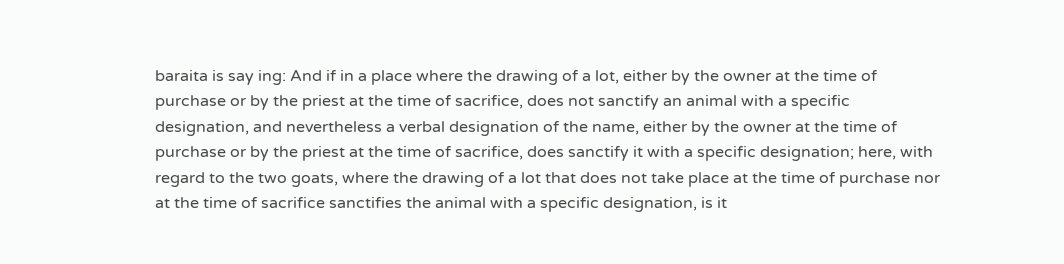baraita is say ing: And if in a place where the drawing of a lot, either by the owner at the time of purchase or by the priest at the time of sacrifice, does not sanctify an animal with a specific designation, and nevertheless a verbal designation of the name, either by the owner at the time of purchase or by the priest at the time of sacrifice, does sanctify it with a specific designation; here, with regard to the two goats, where the drawing of a lot that does not take place at the time of purchase nor at the time of sacrifice sanctifies the animal with a specific designation, is it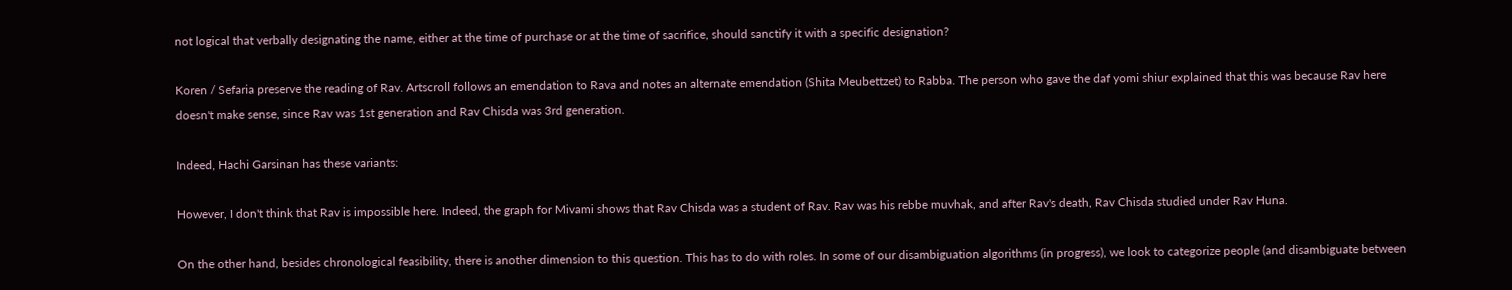not logical that verbally designating the name, either at the time of purchase or at the time of sacrifice, should sanctify it with a specific designation?

Koren / Sefaria preserve the reading of Rav. Artscroll follows an emendation to Rava and notes an alternate emendation (Shita Meubettzet) to Rabba. The person who gave the daf yomi shiur explained that this was because Rav here doesn't make sense, since Rav was 1st generation and Rav Chisda was 3rd generation.

Indeed, Hachi Garsinan has these variants:

However, I don't think that Rav is impossible here. Indeed, the graph for Mivami shows that Rav Chisda was a student of Rav. Rav was his rebbe muvhak, and after Rav's death, Rav Chisda studied under Rav Huna.

On the other hand, besides chronological feasibility, there is another dimension to this question. This has to do with roles. In some of our disambiguation algorithms (in progress), we look to categorize people (and disambiguate between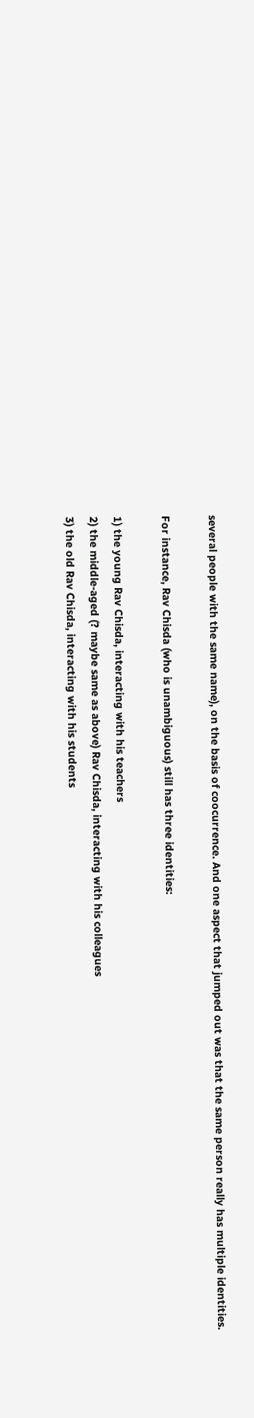several people with the same name), on the basis of coocurrence. And one aspect that jumped out was that the same person really has multiple identities.

For instance, Rav Chisda (who is unambiguous) still has three identities:

1) the young Rav Chisda, interacting with his teachers
2) the middle-aged (? maybe same as above) Rav Chisda, interacting with his colleagues
3) the old Rav Chisda, interacting with his students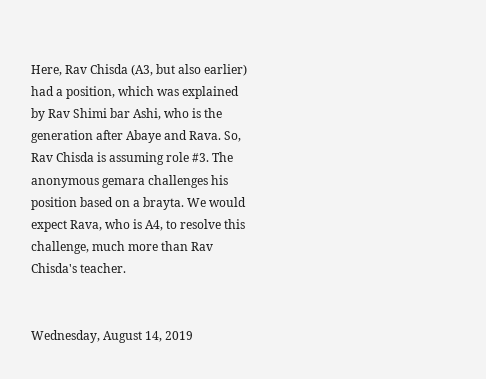Here, Rav Chisda (A3, but also earlier) had a position, which was explained by Rav Shimi bar Ashi, who is the generation after Abaye and Rava. So, Rav Chisda is assuming role #3. The anonymous gemara challenges his position based on a brayta. We would expect Rava, who is A4, to resolve this challenge, much more than Rav Chisda's teacher.


Wednesday, August 14, 2019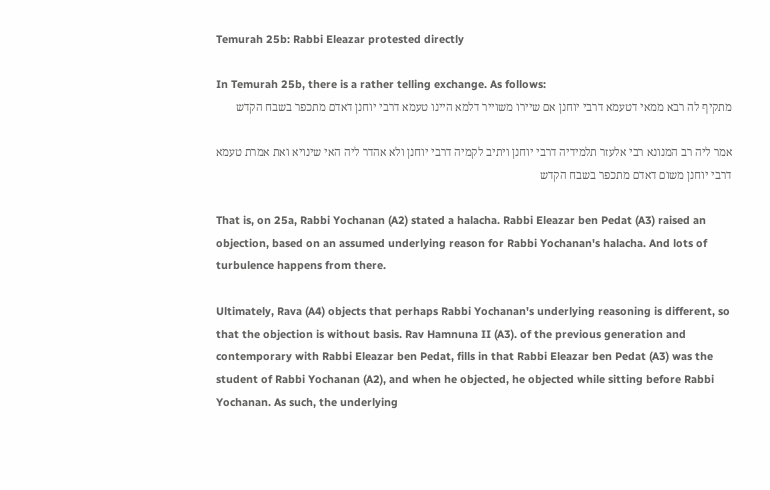Temurah 25b: Rabbi Eleazar protested directly

In Temurah 25b, there is a rather telling exchange. As follows:
מתקיף לה רבא ממאי דטעמא דרבי יוחנן אם שיירו משוייר דלמא היינו טעמא דרבי יוחנן דאדם מתכפר בשבח הקדש

אמר ליה רב המנונא רבי אלעזר תלמידיה דרבי יוחנן ויתיב לקמיה דרבי יוחנן ולא אהדר ליה האי שינויא ואת אמרת טעמא דרבי יוחנן משום דאדם מתכפר בשבח הקדש

That is, on 25a, Rabbi Yochanan (A2) stated a halacha. Rabbi Eleazar ben Pedat (A3) raised an objection, based on an assumed underlying reason for Rabbi Yochanan's halacha. And lots of turbulence happens from there.

Ultimately, Rava (A4) objects that perhaps Rabbi Yochanan's underlying reasoning is different, so that the objection is without basis. Rav Hamnuna II (A3). of the previous generation and contemporary with Rabbi Eleazar ben Pedat, fills in that Rabbi Eleazar ben Pedat (A3) was the student of Rabbi Yochanan (A2), and when he objected, he objected while sitting before Rabbi Yochanan. As such, the underlying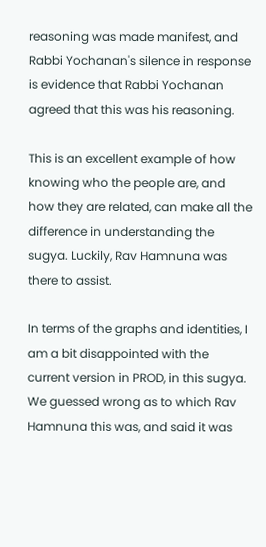reasoning was made manifest, and Rabbi Yochanan's silence in response is evidence that Rabbi Yochanan agreed that this was his reasoning.

This is an excellent example of how knowing who the people are, and how they are related, can make all the difference in understanding the sugya. Luckily, Rav Hamnuna was there to assist.

In terms of the graphs and identities, I am a bit disappointed with the current version in PROD, in this sugya. We guessed wrong as to which Rav Hamnuna this was, and said it was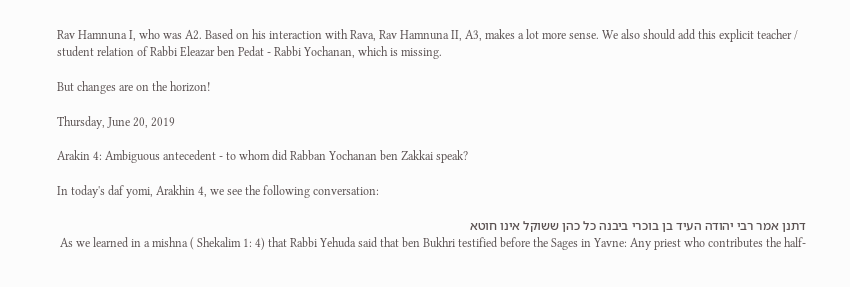Rav Hamnuna I, who was A2. Based on his interaction with Rava, Rav Hamnuna II, A3, makes a lot more sense. We also should add this explicit teacher / student relation of Rabbi Eleazar ben Pedat - Rabbi Yochanan, which is missing.

But changes are on the horizon!

Thursday, June 20, 2019

Arakin 4: Ambiguous antecedent - to whom did Rabban Yochanan ben Zakkai speak?

In today's daf yomi, Arakhin 4, we see the following conversation:

דתנן אמר רבי יהודה העיד בן בוכרי ביבנה כל כהן ששוקל אינו חוטא
 As we learned in a mishna ( Shekalim 1: 4) that Rabbi Yehuda said that ben Bukhri testified before the Sages in Yavne: Any priest who contributes the half-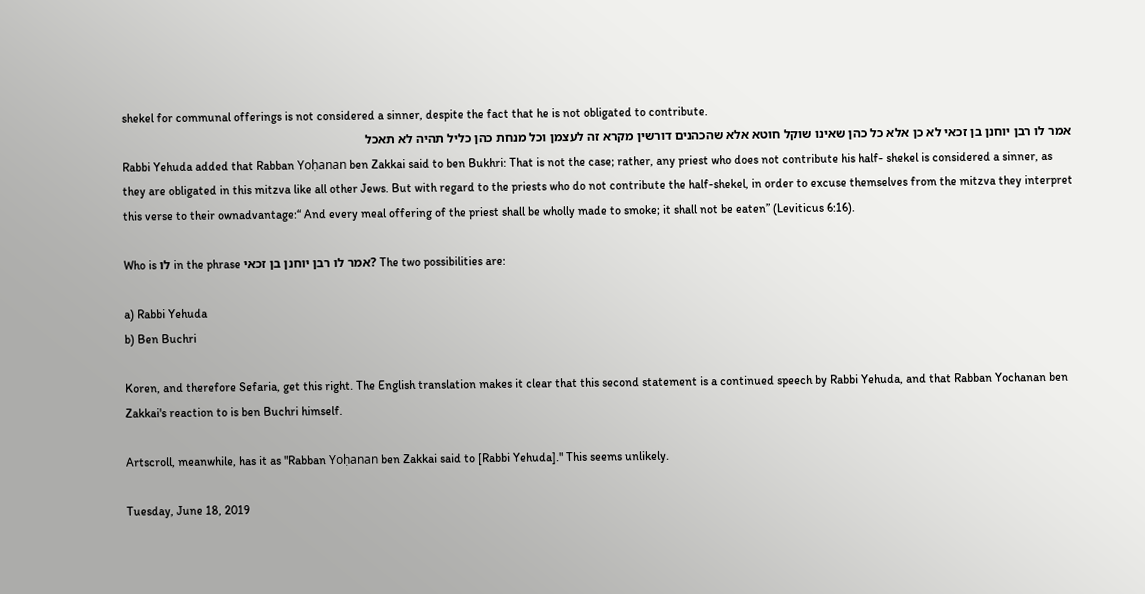shekel for communal offerings is not considered a sinner, despite the fact that he is not obligated to contribute.
אמר לו רבן יוחנן בן זכאי לא כן אלא כל כהן שאינו שוקל חוטא אלא שהכהנים דורשין מקרא זה לעצמן וכל מנחת כהן כליל תהיה לא תאכל
Rabbi Yehuda added that Rabban Yoḥanan ben Zakkai said to ben Bukhri: That is not the case; rather, any priest who does not contribute his half- shekel is considered a sinner, as they are obligated in this mitzva like all other Jews. But with regard to the priests who do not contribute the half-shekel, in order to excuse themselves from the mitzva they interpret this verse to their ownadvantage:“ And every meal offering of the priest shall be wholly made to smoke; it shall not be eaten” (Leviticus 6:16).

Who is לו in the phrase אמר לו רבן יוחנן בן זכאי? The two possibilities are:

a) Rabbi Yehuda
b) Ben Buchri

Koren, and therefore Sefaria, get this right. The English translation makes it clear that this second statement is a continued speech by Rabbi Yehuda, and that Rabban Yochanan ben Zakkai's reaction to is ben Buchri himself.

Artscroll, meanwhile, has it as "Rabban Yoḥanan ben Zakkai said to [Rabbi Yehuda]." This seems unlikely.

Tuesday, June 18, 2019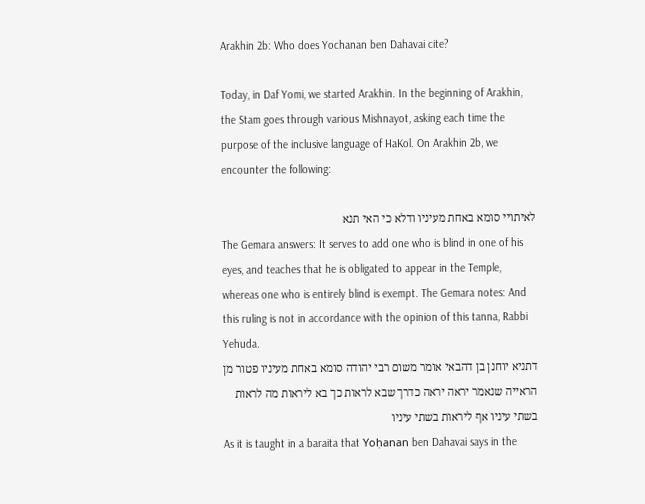Arakhin 2b: Who does Yochanan ben Dahavai cite?

Today, in Daf Yomi, we started Arakhin. In the beginning of Arakhin, the Stam goes through various Mishnayot, asking each time the purpose of the inclusive language of HaKol. On Arakhin 2b, we encounter the following:

לאיתויי סומא באחת מעיניו ודלא כי האי תנא
The Gemara answers: It serves to add one who is blind in one of his eyes, and teaches that he is obligated to appear in the Temple, whereas one who is entirely blind is exempt. The Gemara notes: And this ruling is not in accordance with the opinion of this tanna, Rabbi Yehuda.
דתניא יוחנן בן דהבאי אומר משום רבי יהודה סומא באחת מעיניו פטור מן הראייה שנאמר יראה יראה כדרך שבא לראות כך בא ליראות מה לראות בשתי עיניו אף ליראות בשתי עיניו
As it is taught in a baraita that Yoḥanan ben Dahavai says in the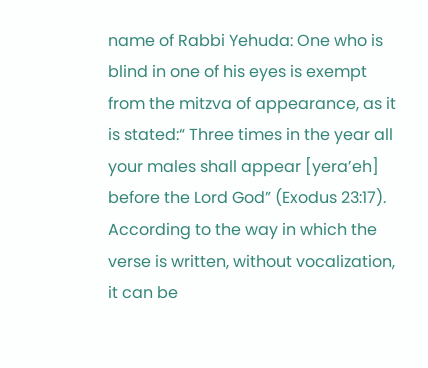name of Rabbi Yehuda: One who is blind in one of his eyes is exempt from the mitzva of appearance, as it is stated:“ Three times in the year all your males shall appear [yera’eh] before the Lord God” (Exodus 23:17). According to the way in which the verse is written, without vocalization, it can be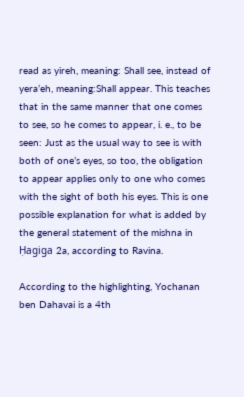read as yireh, meaning: Shall see, instead of yera’eh, meaning:Shall appear. This teaches that in the same manner that one comes to see, so he comes to appear, i. e., to be seen: Just as the usual way to see is with both of one’s eyes, so too, the obligation to appear applies only to one who comes with the sight of both his eyes. This is one possible explanation for what is added by the general statement of the mishna in Ḥagiga 2a, according to Ravina.

According to the highlighting, Yochanan ben Dahavai is a 4th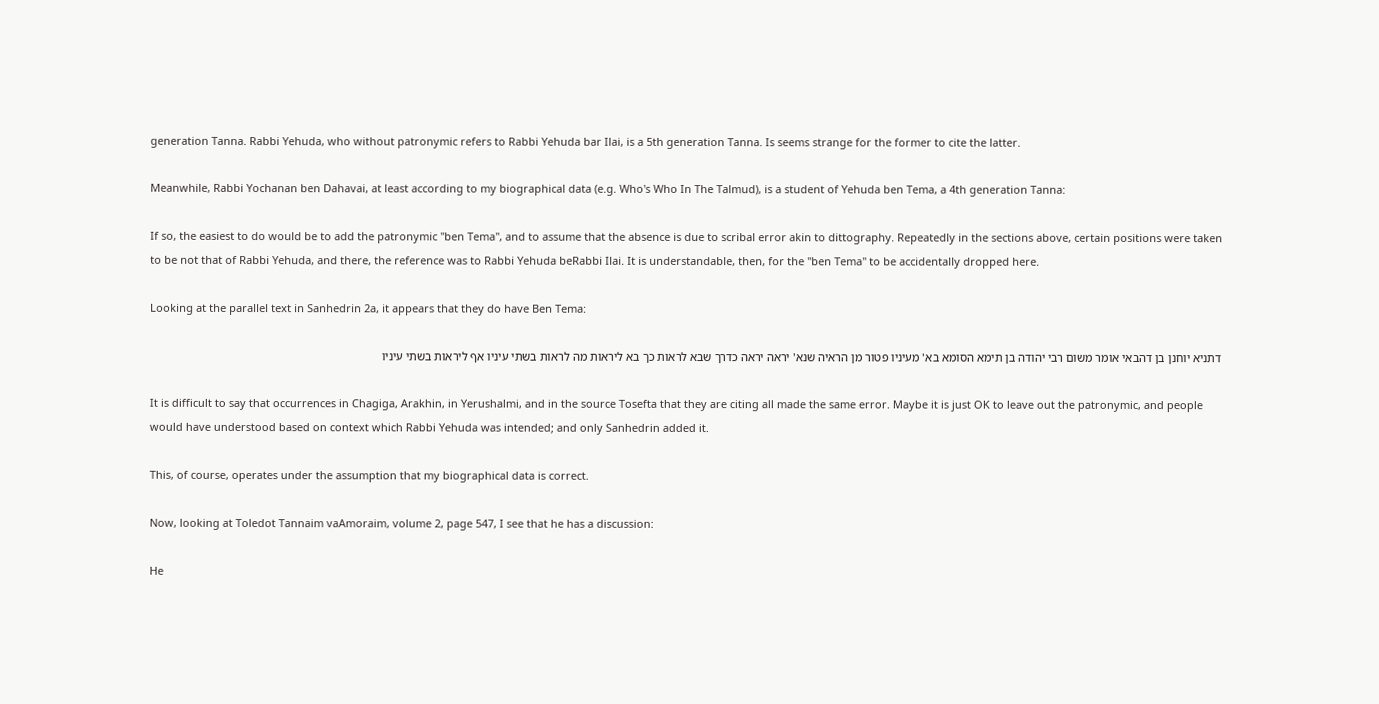generation Tanna. Rabbi Yehuda, who without patronymic refers to Rabbi Yehuda bar Ilai, is a 5th generation Tanna. Is seems strange for the former to cite the latter.

Meanwhile, Rabbi Yochanan ben Dahavai, at least according to my biographical data (e.g. Who's Who In The Talmud), is a student of Yehuda ben Tema, a 4th generation Tanna:

If so, the easiest to do would be to add the patronymic "ben Tema", and to assume that the absence is due to scribal error akin to dittography. Repeatedly in the sections above, certain positions were taken to be not that of Rabbi Yehuda, and there, the reference was to Rabbi Yehuda beRabbi Ilai. It is understandable, then, for the "ben Tema" to be accidentally dropped here.

Looking at the parallel text in Sanhedrin 2a, it appears that they do have Ben Tema:

דתניא יוחנן בן דהבאי אומר משום רבי יהודה בן תימא הסומא בא' מעיניו פטור מן הראיה שנא' יראה יראה כדרך שבא לראות כך בא ליראות מה לראות בשתי עיניו אף ליראות בשתי עיניו

It is difficult to say that occurrences in Chagiga, Arakhin, in Yerushalmi, and in the source Tosefta that they are citing all made the same error. Maybe it is just OK to leave out the patronymic, and people would have understood based on context which Rabbi Yehuda was intended; and only Sanhedrin added it.

This, of course, operates under the assumption that my biographical data is correct.

Now, looking at Toledot Tannaim vaAmoraim, volume 2, page 547, I see that he has a discussion:

He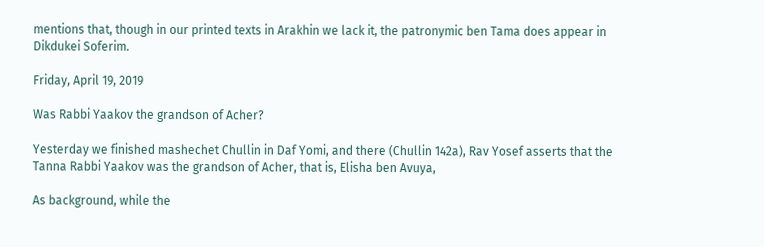mentions that, though in our printed texts in Arakhin we lack it, the patronymic ben Tama does appear in Dikdukei Soferim.

Friday, April 19, 2019

Was Rabbi Yaakov the grandson of Acher?

Yesterday we finished mashechet Chullin in Daf Yomi, and there (Chullin 142a), Rav Yosef asserts that the Tanna Rabbi Yaakov was the grandson of Acher, that is, Elisha ben Avuya,

As background, while the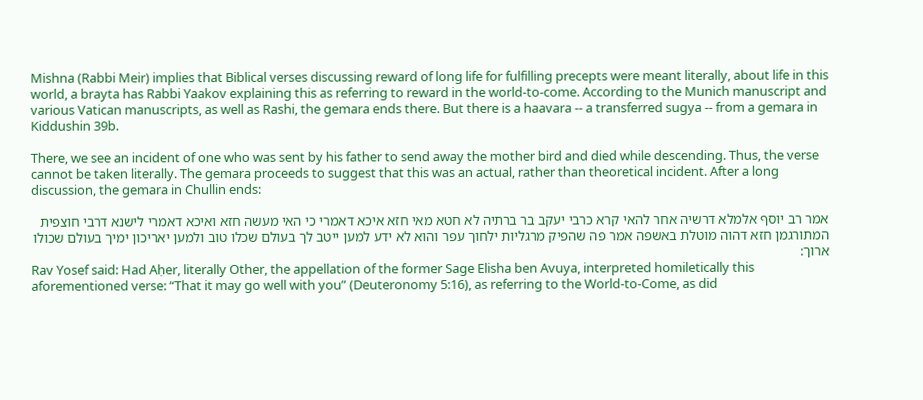Mishna (Rabbi Meir) implies that Biblical verses discussing reward of long life for fulfilling precepts were meant literally, about life in this world, a brayta has Rabbi Yaakov explaining this as referring to reward in the world-to-come. According to the Munich manuscript and various Vatican manuscripts, as well as Rashi, the gemara ends there. But there is a haavara -- a transferred sugya -- from a gemara in Kiddushin 39b.

There, we see an incident of one who was sent by his father to send away the mother bird and died while descending. Thus, the verse cannot be taken literally. The gemara proceeds to suggest that this was an actual, rather than theoretical incident. After a long discussion, the gemara in Chullin ends:

אמר רב יוסף אלמלא דרשיה אחר להאי קרא כרבי יעקב בר ברתיה לא חטא מאי חזא איכא דאמרי כי האי מעשה חזא ואיכא דאמרי לישנא דרבי חוצפית המתורגמן חזא דהוה מוטלת באשפה אמר פה שהפיק מרגליות ילחוך עפר והוא לא ידע למען ייטב לך בעולם שכלו טוב ולמען יאריכון ימיך בעולם שכולו ארוך:
Rav Yosef said: Had Aḥer, literally Other, the appellation of the former Sage Elisha ben Avuya, interpreted homiletically this aforementioned verse: “That it may go well with you” (Deuteronomy 5:16), as referring to the World-to-Come, as did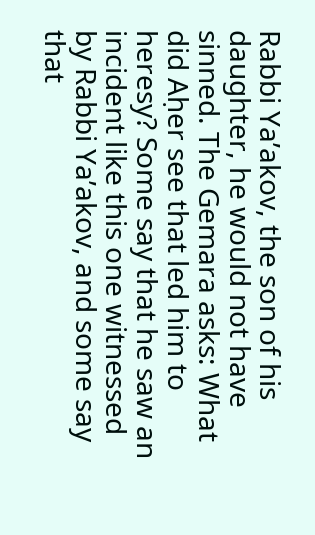Rabbi Ya’akov, the son of his daughter, he would not have sinned. The Gemara asks: What did Aḥer see that led him to heresy? Some say that he saw an incident like this one witnessed by Rabbi Ya’akov, and some say that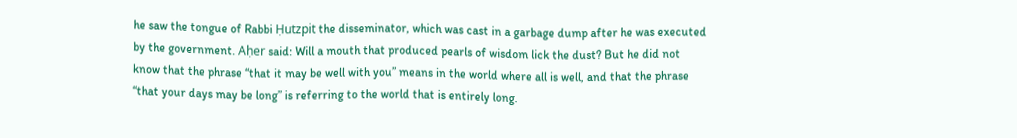he saw the tongue of Rabbi Ḥutzpit the disseminator, which was cast in a garbage dump after he was executed by the government. Aḥer said: Will a mouth that produced pearls of wisdom lick the dust? But he did not know that the phrase “that it may be well with you” means in the world where all is well, and that the phrase “that your days may be long” is referring to the world that is entirely long.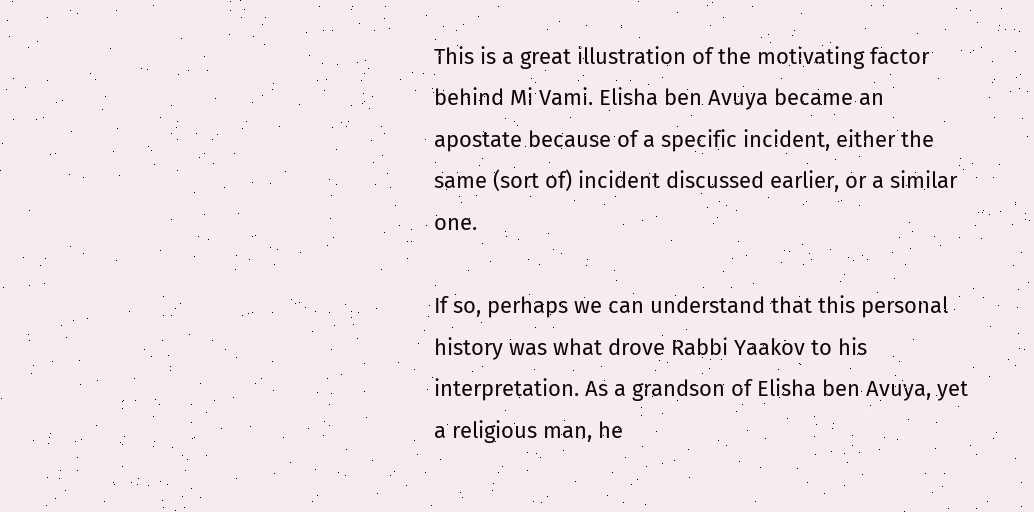This is a great illustration of the motivating factor behind Mi Vami. Elisha ben Avuya became an apostate because of a specific incident, either the same (sort of) incident discussed earlier, or a similar one.

If so, perhaps we can understand that this personal history was what drove Rabbi Yaakov to his interpretation. As a grandson of Elisha ben Avuya, yet a religious man, he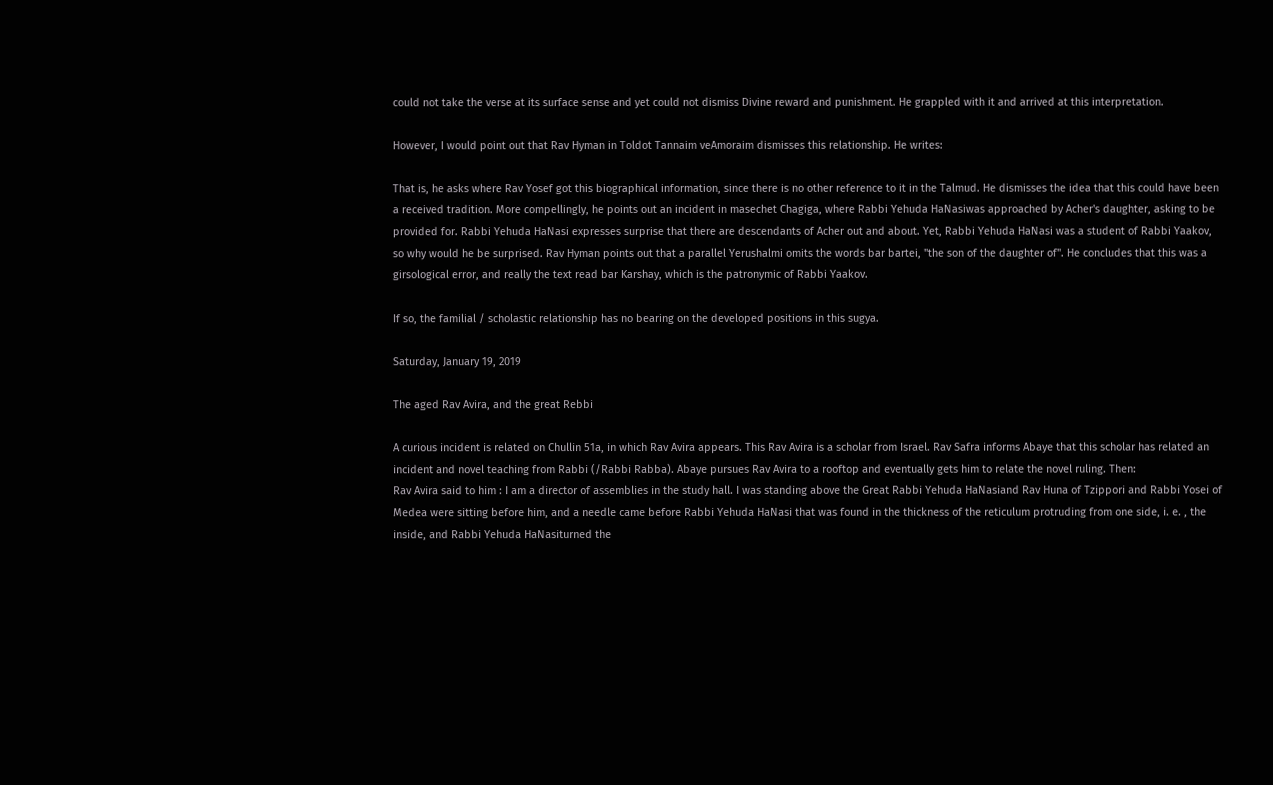could not take the verse at its surface sense and yet could not dismiss Divine reward and punishment. He grappled with it and arrived at this interpretation.

However, I would point out that Rav Hyman in Toldot Tannaim veAmoraim dismisses this relationship. He writes:

That is, he asks where Rav Yosef got this biographical information, since there is no other reference to it in the Talmud. He dismisses the idea that this could have been a received tradition. More compellingly, he points out an incident in masechet Chagiga, where Rabbi Yehuda HaNasiwas approached by Acher's daughter, asking to be provided for. Rabbi Yehuda HaNasi expresses surprise that there are descendants of Acher out and about. Yet, Rabbi Yehuda HaNasi was a student of Rabbi Yaakov, so why would he be surprised. Rav Hyman points out that a parallel Yerushalmi omits the words bar bartei, "the son of the daughter of". He concludes that this was a girsological error, and really the text read bar Karshay, which is the patronymic of Rabbi Yaakov.

If so, the familial / scholastic relationship has no bearing on the developed positions in this sugya.

Saturday, January 19, 2019

The aged Rav Avira, and the great Rebbi

A curious incident is related on Chullin 51a, in which Rav Avira appears. This Rav Avira is a scholar from Israel. Rav Safra informs Abaye that this scholar has related an incident and novel teaching from Rabbi (/Rabbi Rabba). Abaye pursues Rav Avira to a rooftop and eventually gets him to relate the novel ruling. Then:
Rav Avira said to him : I am a director of assemblies in the study hall. I was standing above the Great Rabbi Yehuda HaNasiand Rav Huna of Tzippori and Rabbi Yosei of Medea were sitting before him, and a needle came before Rabbi Yehuda HaNasi that was found in the thickness of the reticulum protruding from one side, i. e. , the inside, and Rabbi Yehuda HaNasiturned the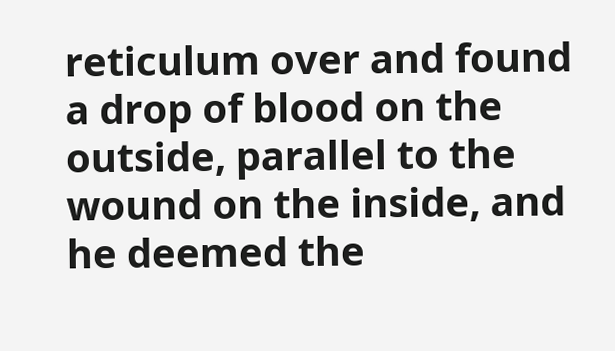reticulum over and found a drop of blood on the outside, parallel to the wound on the inside, and he deemed the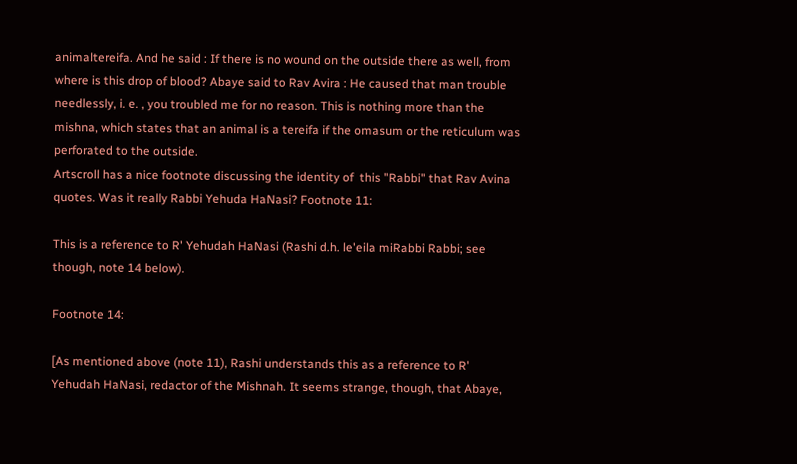animaltereifa. And he said : If there is no wound on the outside there as well, from where is this drop of blood? Abaye said to Rav Avira : He caused that man trouble needlessly, i. e. , you troubled me for no reason. This is nothing more than the mishna, which states that an animal is a tereifa if the omasum or the reticulum was perforated to the outside.
Artscroll has a nice footnote discussing the identity of  this "Rabbi" that Rav Avina quotes. Was it really Rabbi Yehuda HaNasi? Footnote 11:

This is a reference to R' Yehudah HaNasi (Rashi d.h. le'eila miRabbi Rabbi; see though, note 14 below).

Footnote 14:

[As mentioned above (note 11), Rashi understands this as a reference to R' Yehudah HaNasi, redactor of the Mishnah. It seems strange, though, that Abaye,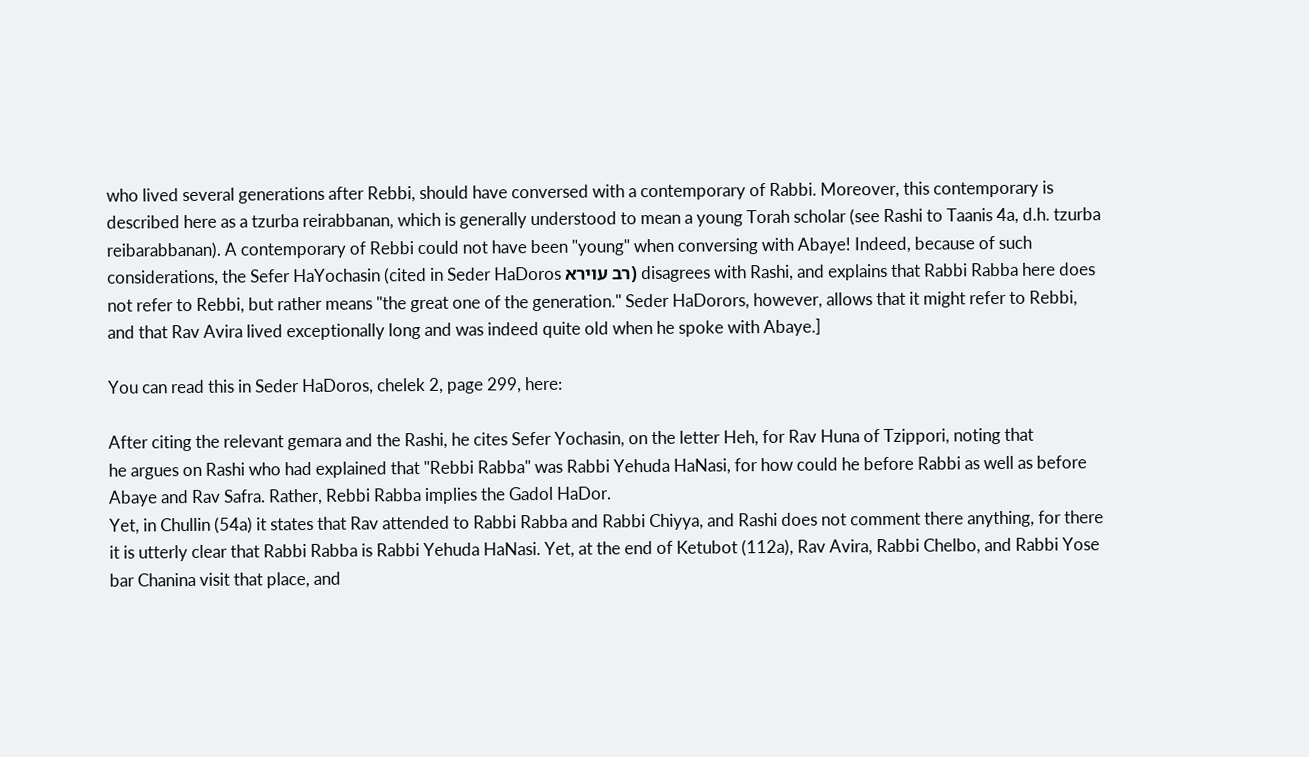who lived several generations after Rebbi, should have conversed with a contemporary of Rabbi. Moreover, this contemporary is described here as a tzurba reirabbanan, which is generally understood to mean a young Torah scholar (see Rashi to Taanis 4a, d.h. tzurba reibarabbanan). A contemporary of Rebbi could not have been "young" when conversing with Abaye! Indeed, because of such considerations, the Sefer HaYochasin (cited in Seder HaDoros רב עוירא) disagrees with Rashi, and explains that Rabbi Rabba here does not refer to Rebbi, but rather means "the great one of the generation." Seder HaDorors, however, allows that it might refer to Rebbi, and that Rav Avira lived exceptionally long and was indeed quite old when he spoke with Abaye.]

You can read this in Seder HaDoros, chelek 2, page 299, here:

After citing the relevant gemara and the Rashi, he cites Sefer Yochasin, on the letter Heh, for Rav Huna of Tzippori, noting that
he argues on Rashi who had explained that "Rebbi Rabba" was Rabbi Yehuda HaNasi, for how could he before Rabbi as well as before Abaye and Rav Safra. Rather, Rebbi Rabba implies the Gadol HaDor.
Yet, in Chullin (54a) it states that Rav attended to Rabbi Rabba and Rabbi Chiyya, and Rashi does not comment there anything, for there it is utterly clear that Rabbi Rabba is Rabbi Yehuda HaNasi. Yet, at the end of Ketubot (112a), Rav Avira, Rabbi Chelbo, and Rabbi Yose bar Chanina visit that place, and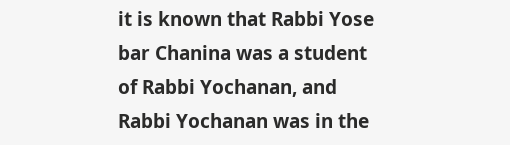it is known that Rabbi Yose bar Chanina was a student of Rabbi Yochanan, and Rabbi Yochanan was in the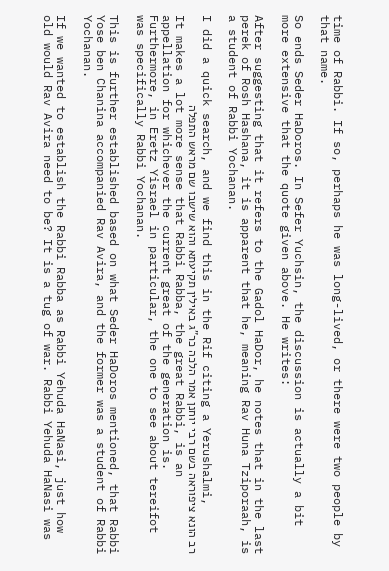time of Rabbi. If so, perhaps he was long-lived, or there were two people by that name.

So ends Seder HaDoros. In Sefer Yuchsin, the discussion is actually a bit more extensive that the quote given above. He writes:

After suggesting that it refers to the Gadol HaDor, he notes that in the last perek of Rosh Hashana, it is apparent that he, meaning Rav Huna Tziporaah, is a student of Rabbi Yochanan.

I did a quick search, and we find this in the Rif citing a Yerushalmi,
רב הונא ציפוראה בשם רבי יוחנן אמר הלכה כר"ג באילין תקיעתא והוא שישבו שם מראש התפלה
It makes a lot more sense that Rabbi Rabba, the great Rabbi, is an appellation for whichever the current great of the generation is. Furthermore, in Eretz Yisrael in particular, the one to see about tereifot was specifically Rabbi Yochanan.

This is further established based on what Seder HaDoros mentioned, that Rabbi Yose ben Chanina accompanied Rav Avira, and the former was a student of Rabbi Yochanan.

If we wanted to establish the Rabbi Rabba as Rabbi Yehuda HaNasi, just how old would Rav Avira need to be? It is a tug of war. Rabbi Yehuda HaNasi was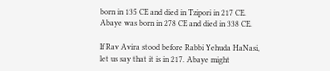born in 135 CE and died in Tzipori in 217 CE. Abaye was born in 278 CE and died in 338 CE.

If Rav Avira stood before Rabbi Yehuda HaNasi, let us say that it is in 217. Abaye might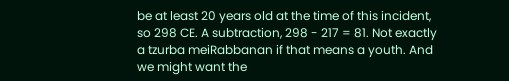be at least 20 years old at the time of this incident, so 298 CE. A subtraction, 298 - 217 = 81. Not exactly a tzurba meiRabbanan if that means a youth. And we might want the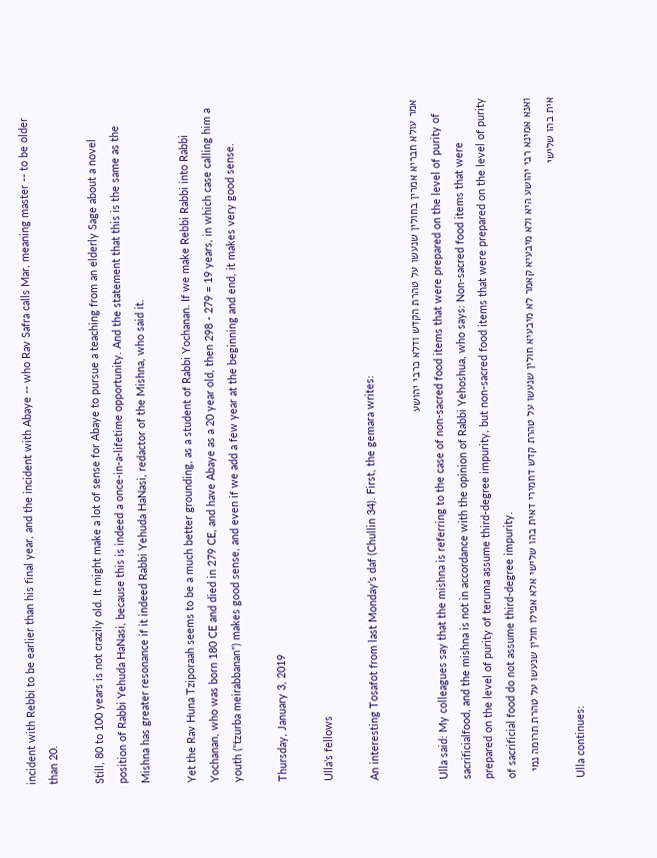incident with Rebbi to be earlier than his final year, and the incident with Abaye -- who Rav Safra calls Mar, meaning master -- to be older than 20.

Still, 80 to 100 years is not crazily old. It might make a lot of sense for Abaye to pursue a teaching from an elderly Sage about a novel position of Rabbi Yehuda HaNasi, because this is indeed a once-in-a-lifetime opportunity. And the statement that this is the same as the Mishna has greater resonance if it indeed Rabbi Yehuda HaNasi, redactor of the Mishna, who said it.

Yet the Rav Huna Tziporaah seems to be a much better grounding, as a student of Rabbi Yochanan. If we make Rebbi Rabbi into Rabbi Yochanan, who was born 180 CE and died in 279 CE, and have Abaye as a 20 year old, then 298 - 279 = 19 years, in which case calling him a youth ("tzurba meirabbanan") makes good sense, and even if we add a few year at the beginning and end, it makes very good sense.

Thursday, January 3, 2019

Ulla’s fellows

An interesting Tosafot from last Monday’s daf (Chullin 34). First, the gemara writes:

אמר עולא חבריא אמרין בחולין שנעשו על טהרת הקדש ודלא כרבי יהושע
Ulla said: My colleagues say that the mishna is referring to the case of non-sacred food items that were prepared on the level of purity of sacrificialfood, and the mishna is not in accordance with the opinion of Rabbi Yehoshua, who says: Non-sacred food items that were prepared on the level of purity of teruma assume third-degree impurity, but non-sacred food items that were prepared on the level of purity of sacrificial food do not assume third-degree impurity.
ואנא אמינא רבי יהושע היא ולא מיבעיא קאמר לא מיבעיא חולין שנעשו על טהרת קדש דחמירי דאית בהו שלישי אלא אפילו חולין שנעשו על טהרת תרומה נמי אית בהו שלישי
Ulla continues: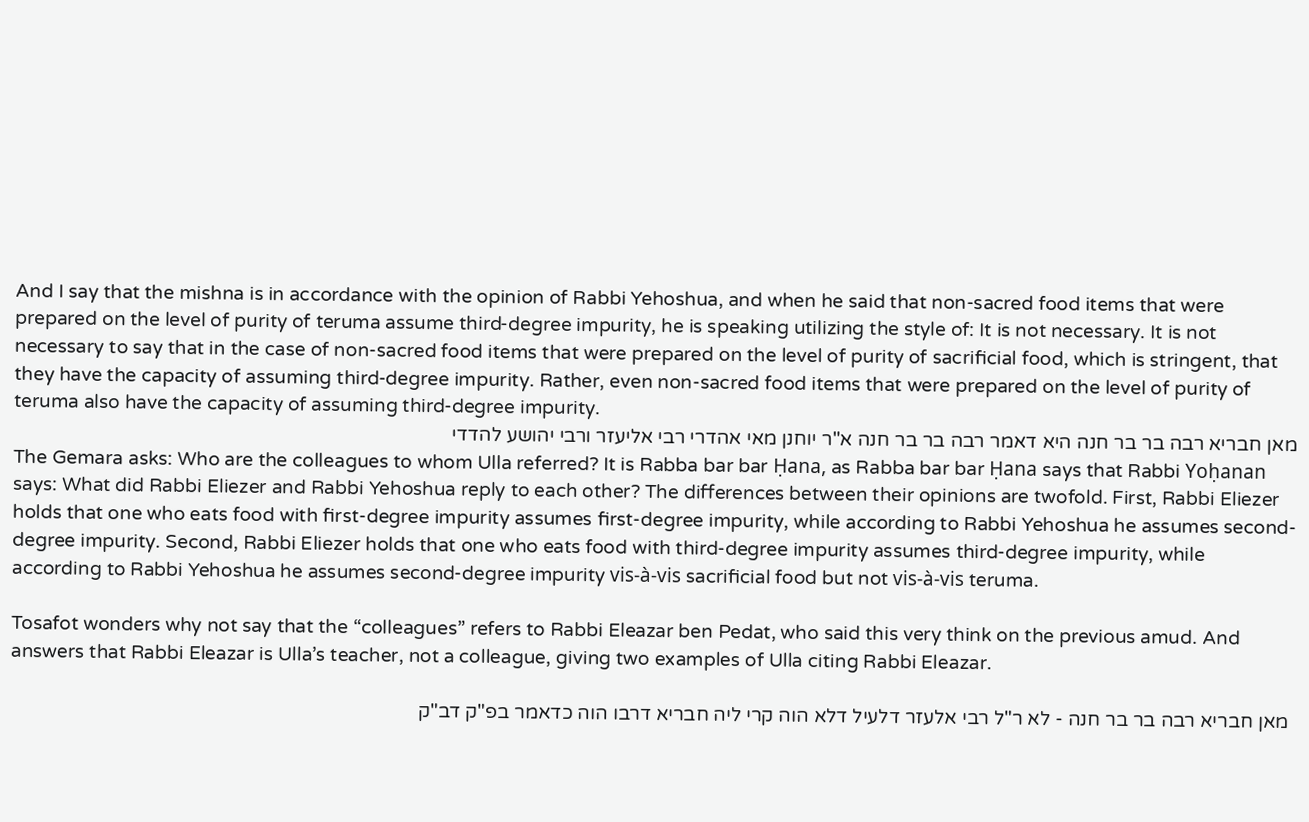And I say that the mishna is in accordance with the opinion of Rabbi Yehoshua, and when he said that non-sacred food items that were prepared on the level of purity of teruma assume third-degree impurity, he is speaking utilizing the style of: It is not necessary. It is not necessary to say that in the case of non-sacred food items that were prepared on the level of purity of sacrificial food, which is stringent, that they have the capacity of assuming third-degree impurity. Rather, even non-sacred food items that were prepared on the level of purity of teruma also have the capacity of assuming third-degree impurity.
מאן חבריא רבה בר בר חנה היא דאמר רבה בר בר חנה א"ר יוחנן מאי אהדרי רבי אליעזר ורבי יהושע להדדי
The Gemara asks: Who are the colleagues to whom Ulla referred? It is Rabba bar bar Ḥana, as Rabba bar bar Ḥana says that Rabbi Yoḥanan says: What did Rabbi Eliezer and Rabbi Yehoshua reply to each other? The differences between their opinions are twofold. First, Rabbi Eliezer holds that one who eats food with first-degree impurity assumes first-degree impurity, while according to Rabbi Yehoshua he assumes second-degree impurity. Second, Rabbi Eliezer holds that one who eats food with third-degree impurity assumes third-degree impurity, while according to Rabbi Yehoshua he assumes second-degree impurity vis-à-vis sacrificial food but not vis-à-vis teruma.

Tosafot wonders why not say that the “colleagues” refers to Rabbi Eleazar ben Pedat, who said this very think on the previous amud. And answers that Rabbi Eleazar is Ulla’s teacher, not a colleague, giving two examples of Ulla citing Rabbi Eleazar.

 מאן חבריא רבה בר בר חנה - לא ר"ל רבי אלעזר דלעיל דלא הוה קרי ליה חבריא דרבו הוה כדאמר בפ"ק דב"ק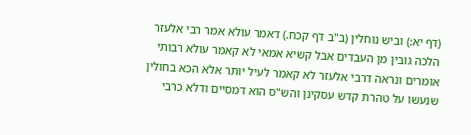(דף יא:) וביש נוחלין (ב"ב דף קכח.) דאמר עולא אמר רבי אלעזר הלכה גובין מן העבדים אבל קשיא אמאי לא קאמר עולא רבותי אומרים ונראה דרבי אלעזר לא קאמר לעיל יותר אלא הכא בחולין שנעשו על טהרת קדש עסקינן והש"ס הוא דמסיים ודלא כרבי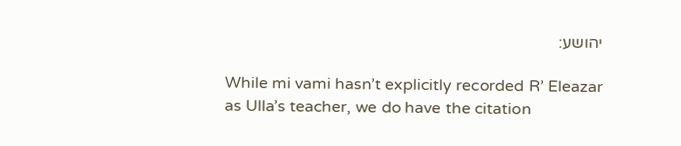יהושע:

While mi vami hasn’t explicitly recorded R’ Eleazar as Ulla’s teacher, we do have the citation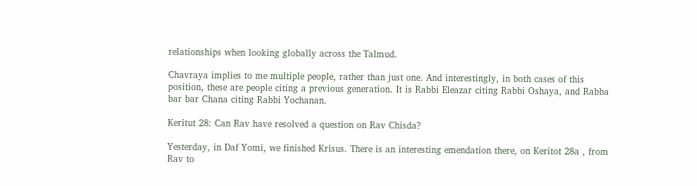relationships when looking globally across the Talmud.

Chavraya implies to me multiple people, rather than just one. And interestingly, in both cases of this position, these are people citing a previous generation. It is Rabbi Eleazar citing Rabbi Oshaya, and Rabba bar bar Chana citing Rabbi Yochanan.

Keritut 28: Can Rav have resolved a question on Rav Chisda?

Yesterday, in Daf Yomi, we finished Krisus. There is an interesting emendation there, on Keritot 28a , from Rav to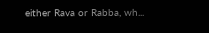either Rava or Rabba, wh...